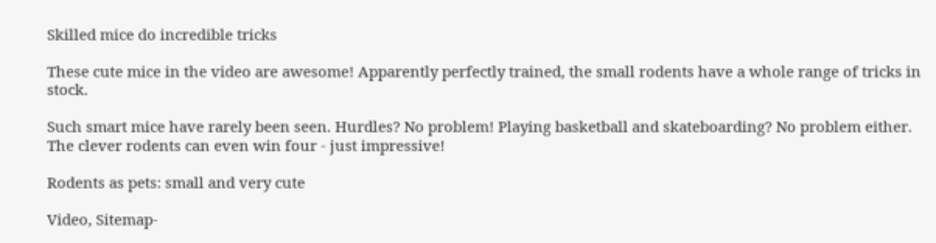Skilled mice do incredible tricks

These cute mice in the video are awesome! Apparently perfectly trained, the small rodents have a whole range of tricks in stock.

Such smart mice have rarely been seen. Hurdles? No problem! Playing basketball and skateboarding? No problem either. The clever rodents can even win four - just impressive!

Rodents as pets: small and very cute

Video, Sitemap-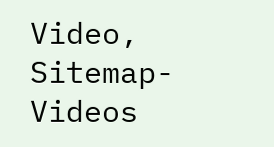Video, Sitemap-Videos